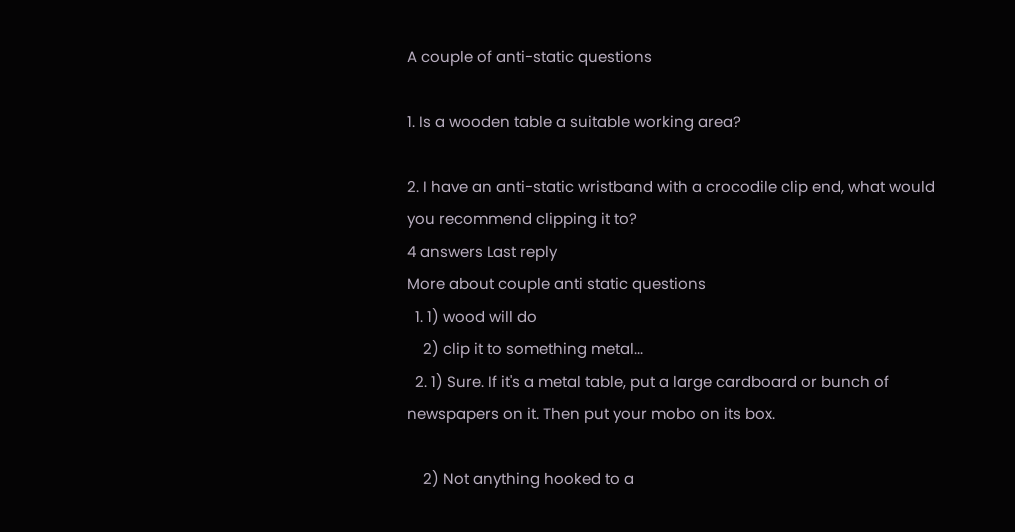A couple of anti-static questions

1. Is a wooden table a suitable working area?

2. I have an anti-static wristband with a crocodile clip end, what would you recommend clipping it to?
4 answers Last reply
More about couple anti static questions
  1. 1) wood will do
    2) clip it to something metal...
  2. 1) Sure. If it's a metal table, put a large cardboard or bunch of newspapers on it. Then put your mobo on its box.

    2) Not anything hooked to a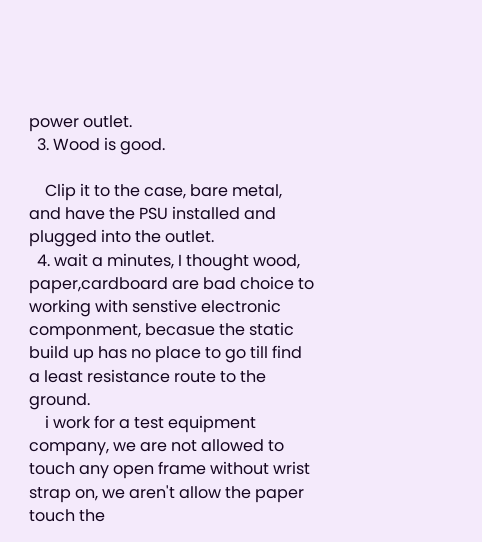power outlet.
  3. Wood is good.

    Clip it to the case, bare metal, and have the PSU installed and plugged into the outlet.
  4. wait a minutes, I thought wood, paper,cardboard are bad choice to working with senstive electronic componment, becasue the static build up has no place to go till find a least resistance route to the ground.
    i work for a test equipment company, we are not allowed to touch any open frame without wrist strap on, we aren't allow the paper touch the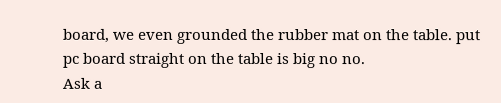board, we even grounded the rubber mat on the table. put pc board straight on the table is big no no.
Ask a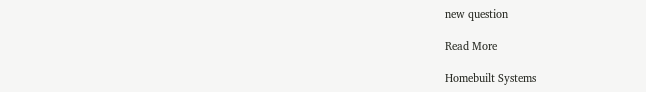new question

Read More

Homebuilt Systems